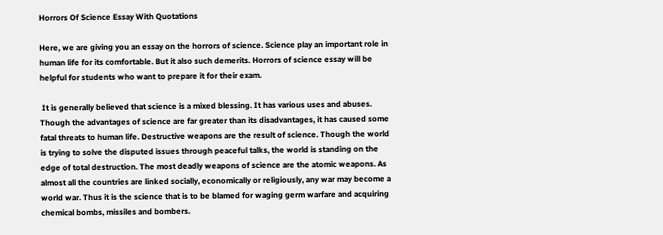Horrors Of Science Essay With Quotations

Here, we are giving you an essay on the horrors of science. Science play an important role in human life for its comfortable. But it also such demerits. Horrors of science essay will be helpful for students who want to prepare it for their exam.

 It is generally believed that science is a mixed blessing. It has various uses and abuses. Though the advantages of science are far greater than its disadvantages, it has caused some fatal threats to human life. Destructive weapons are the result of science. Though the world is trying to solve the disputed issues through peaceful talks, the world is standing on the edge of total destruction. The most deadly weapons of science are the atomic weapons. As almost all the countries are linked socially, economically or religiously, any war may become a world war. Thus it is the science that is to be blamed for waging germ warfare and acquiring chemical bombs, missiles and bombers.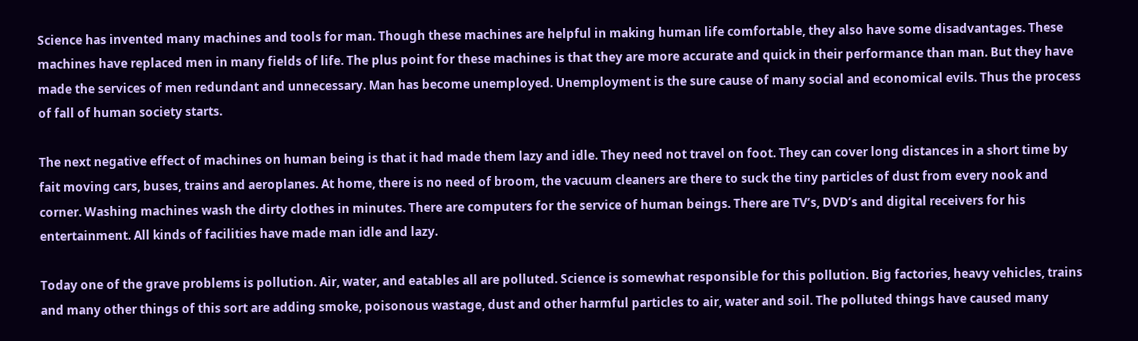Science has invented many machines and tools for man. Though these machines are helpful in making human life comfortable, they also have some disadvantages. These machines have replaced men in many fields of life. The plus point for these machines is that they are more accurate and quick in their performance than man. But they have made the services of men redundant and unnecessary. Man has become unemployed. Unemployment is the sure cause of many social and economical evils. Thus the process of fall of human society starts.

The next negative effect of machines on human being is that it had made them lazy and idle. They need not travel on foot. They can cover long distances in a short time by fait moving cars, buses, trains and aeroplanes. At home, there is no need of broom, the vacuum cleaners are there to suck the tiny particles of dust from every nook and corner. Washing machines wash the dirty clothes in minutes. There are computers for the service of human beings. There are TV’s, DVD’s and digital receivers for his entertainment. All kinds of facilities have made man idle and lazy.

Today one of the grave problems is pollution. Air, water, and eatables all are polluted. Science is somewhat responsible for this pollution. Big factories, heavy vehicles, trains and many other things of this sort are adding smoke, poisonous wastage, dust and other harmful particles to air, water and soil. The polluted things have caused many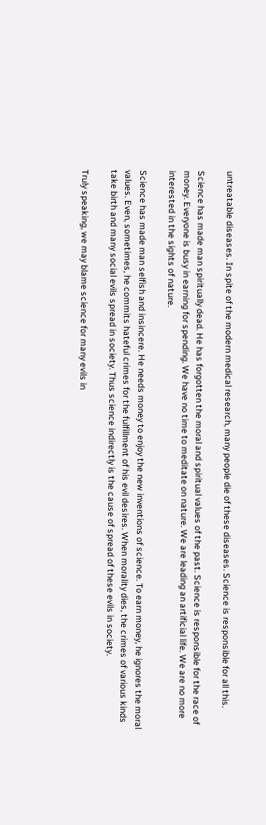untreatable diseases. In spite of the modern medical research, many people die of these diseases. Science is responsible for all this.

Science has made man spiritually dead. He has forgotten the moral and spiritual values of the past. Science is responsible for the race of money. Everyone is busy in earning for spending. We have no time to meditate on nature. We are leading an artificial life. We are no more interested in the sights of nature.

Science has made man selfish and insincere. He needs money to enjoy the new inventions of science. To earn money, he ignores the moral values. Even, sometimes, he commits hateful crimes for the fulfillment of his evil desires. When morality dies, the crimes of various kinds take birth and many social evils spread in society. Thus science indirectly is the cause of spread of these evils in society.

Truly speaking, we may blame science for many evils in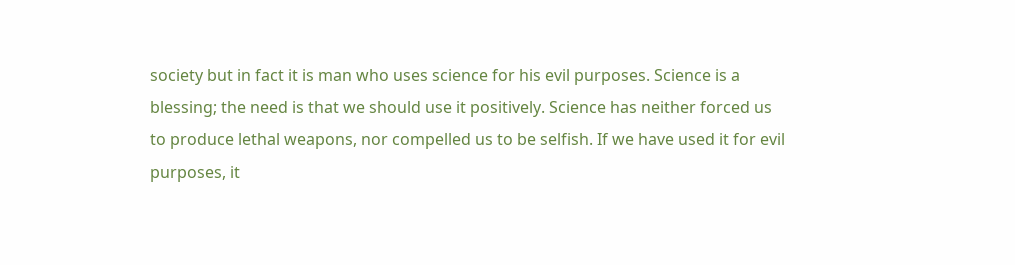society but in fact it is man who uses science for his evil purposes. Science is a blessing; the need is that we should use it positively. Science has neither forced us to produce lethal weapons, nor compelled us to be selfish. If we have used it for evil purposes, it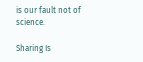is our fault not of science.

Sharing Is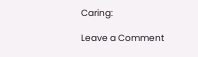Caring:

Leave a Comment